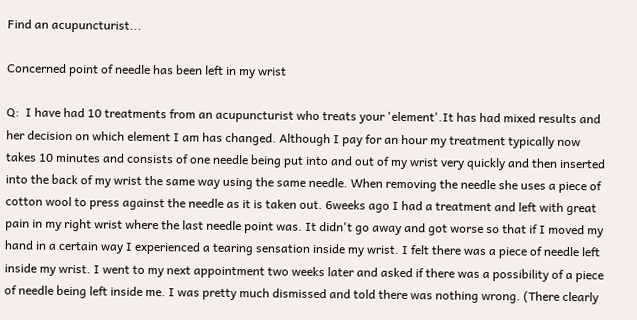Find an acupuncturist...

Concerned point of needle has been left in my wrist

Q:  I have had 10 treatments from an acupuncturist who treats your 'element'.It has had mixed results and her decision on which element I am has changed. Although I pay for an hour my treatment typically now takes 10 minutes and consists of one needle being put into and out of my wrist very quickly and then inserted into the back of my wrist the same way using the same needle. When removing the needle she uses a piece of cotton wool to press against the needle as it is taken out. 6weeks ago I had a treatment and left with great pain in my right wrist where the last needle point was. It didn't go away and got worse so that if I moved my hand in a certain way I experienced a tearing sensation inside my wrist. I felt there was a piece of needle left inside my wrist. I went to my next appointment two weeks later and asked if there was a possibility of a piece of needle being left inside me. I was pretty much dismissed and told there was nothing wrong. (There clearly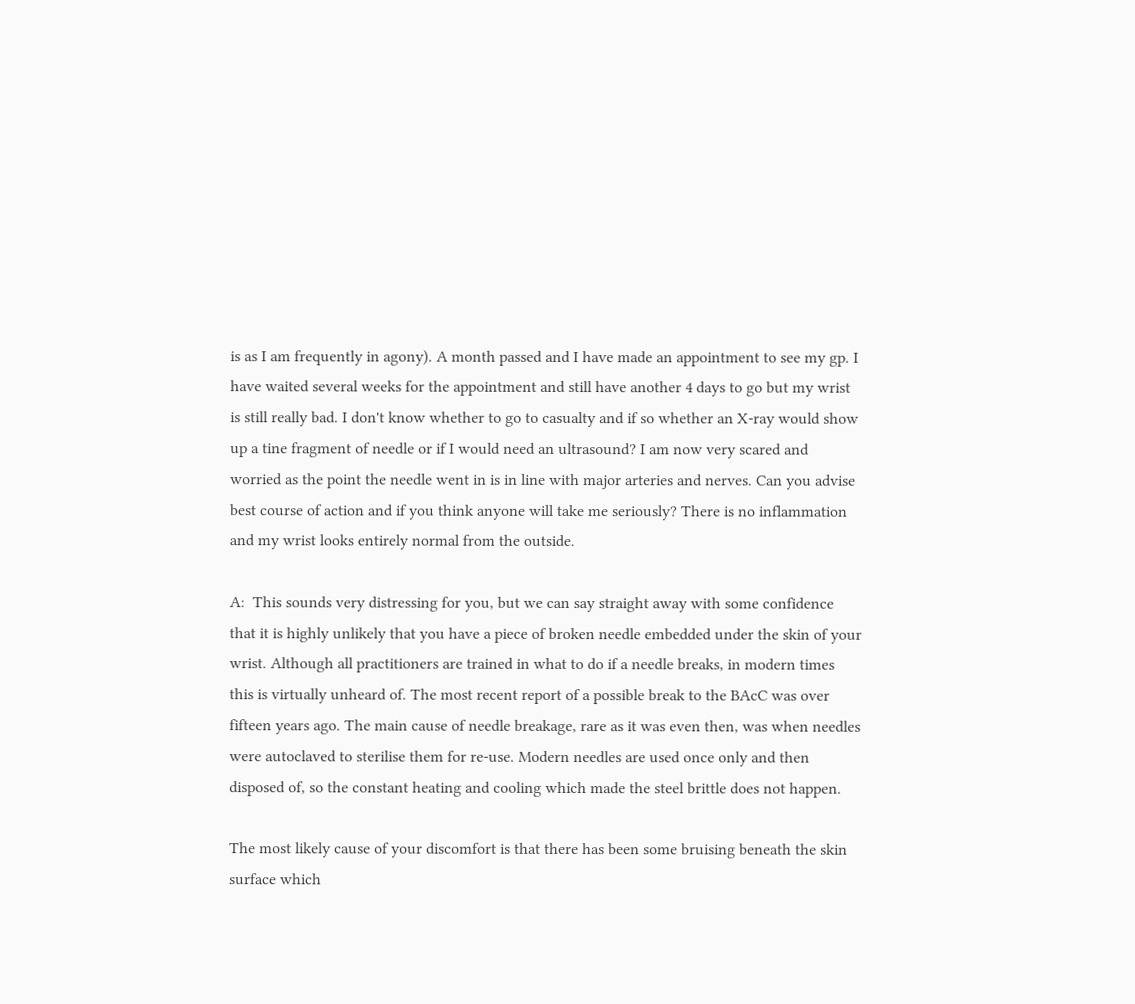is as I am frequently in agony). A month passed and I have made an appointment to see my gp. I have waited several weeks for the appointment and still have another 4 days to go but my wrist is still really bad. I don't know whether to go to casualty and if so whether an X-ray would show up a tine fragment of needle or if I would need an ultrasound? I am now very scared and worried as the point the needle went in is in line with major arteries and nerves. Can you advise best course of action and if you think anyone will take me seriously? There is no inflammation and my wrist looks entirely normal from the outside.

A:  This sounds very distressing for you, but we can say straight away with some confidence that it is highly unlikely that you have a piece of broken needle embedded under the skin of your wrist. Although all practitioners are trained in what to do if a needle breaks, in modern times this is virtually unheard of. The most recent report of a possible break to the BAcC was over fifteen years ago. The main cause of needle breakage, rare as it was even then, was when needles were autoclaved to sterilise them for re-use. Modern needles are used once only and then disposed of, so the constant heating and cooling which made the steel brittle does not happen.

The most likely cause of your discomfort is that there has been some bruising beneath the skin surface which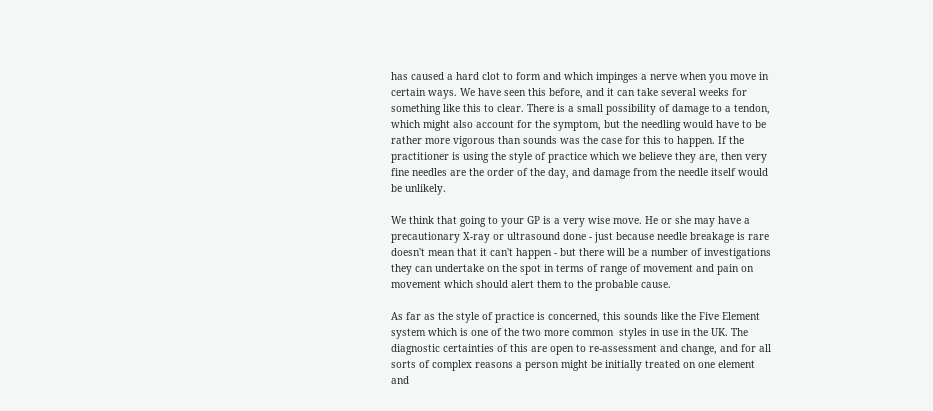has caused a hard clot to form and which impinges a nerve when you move in certain ways. We have seen this before, and it can take several weeks for something like this to clear. There is a small possibility of damage to a tendon, which might also account for the symptom, but the needling would have to be rather more vigorous than sounds was the case for this to happen. If the practitioner is using the style of practice which we believe they are, then very fine needles are the order of the day, and damage from the needle itself would be unlikely.

We think that going to your GP is a very wise move. He or she may have a precautionary X-ray or ultrasound done - just because needle breakage is rare doesn't mean that it can't happen - but there will be a number of investigations they can undertake on the spot in terms of range of movement and pain on movement which should alert them to the probable cause.

As far as the style of practice is concerned, this sounds like the Five Element system which is one of the two more common  styles in use in the UK. The diagnostic certainties of this are open to re-assessment and change, and for all sorts of complex reasons a person might be initially treated on one element and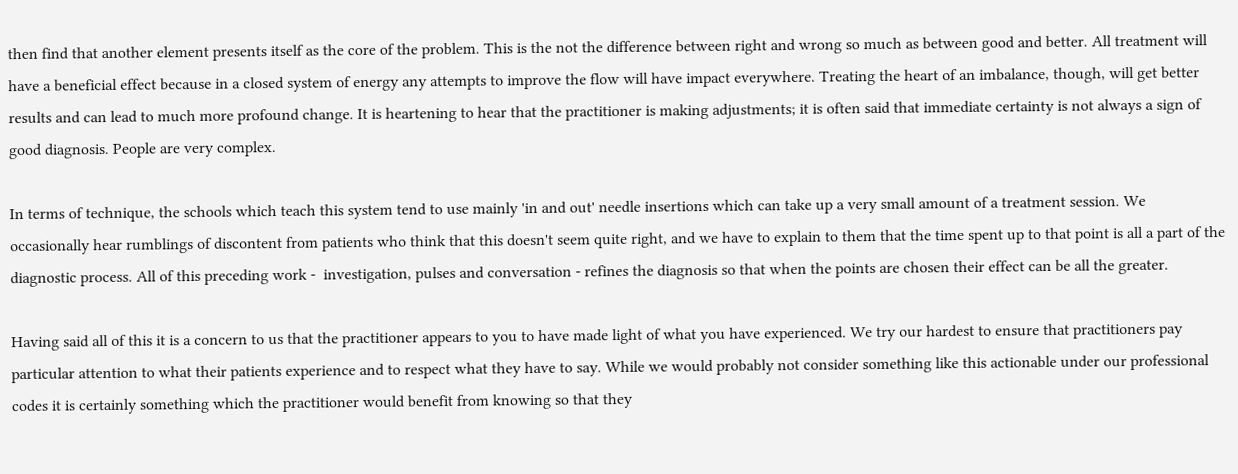then find that another element presents itself as the core of the problem. This is the not the difference between right and wrong so much as between good and better. All treatment will have a beneficial effect because in a closed system of energy any attempts to improve the flow will have impact everywhere. Treating the heart of an imbalance, though, will get better results and can lead to much more profound change. It is heartening to hear that the practitioner is making adjustments; it is often said that immediate certainty is not always a sign of good diagnosis. People are very complex.

In terms of technique, the schools which teach this system tend to use mainly 'in and out' needle insertions which can take up a very small amount of a treatment session. We occasionally hear rumblings of discontent from patients who think that this doesn't seem quite right, and we have to explain to them that the time spent up to that point is all a part of the diagnostic process. All of this preceding work -  investigation, pulses and conversation - refines the diagnosis so that when the points are chosen their effect can be all the greater.

Having said all of this it is a concern to us that the practitioner appears to you to have made light of what you have experienced. We try our hardest to ensure that practitioners pay particular attention to what their patients experience and to respect what they have to say. While we would probably not consider something like this actionable under our professional codes it is certainly something which the practitioner would benefit from knowing so that they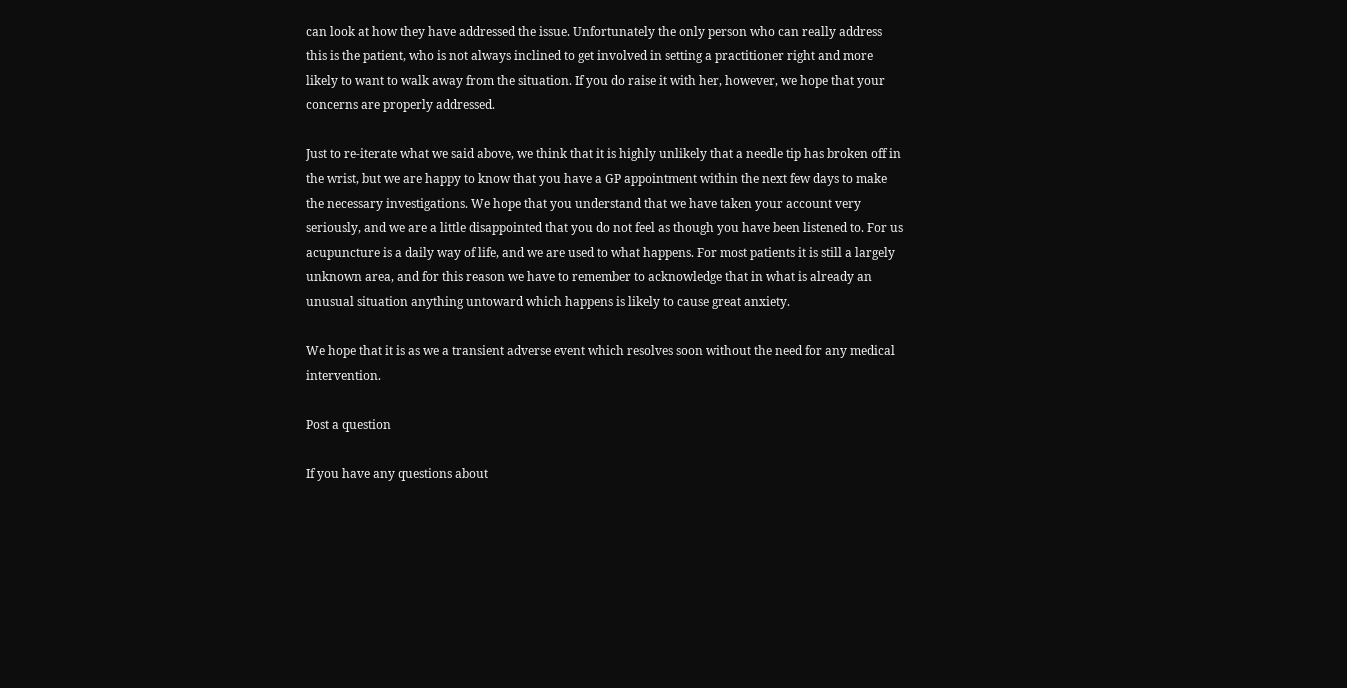can look at how they have addressed the issue. Unfortunately the only person who can really address this is the patient, who is not always inclined to get involved in setting a practitioner right and more likely to want to walk away from the situation. If you do raise it with her, however, we hope that your concerns are properly addressed.

Just to re-iterate what we said above, we think that it is highly unlikely that a needle tip has broken off in the wrist, but we are happy to know that you have a GP appointment within the next few days to make the necessary investigations. We hope that you understand that we have taken your account very seriously, and we are a little disappointed that you do not feel as though you have been listened to. For us acupuncture is a daily way of life, and we are used to what happens. For most patients it is still a largely unknown area, and for this reason we have to remember to acknowledge that in what is already an unusual situation anything untoward which happens is likely to cause great anxiety.

We hope that it is as we a transient adverse event which resolves soon without the need for any medical intervention.

Post a question

If you have any questions about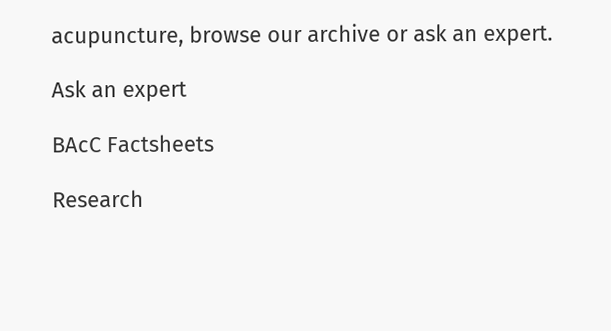acupuncture, browse our archive or ask an expert.

Ask an expert

BAcC Factsheets

Research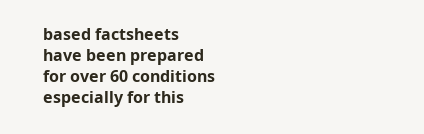based factsheets have been prepared for over 60 conditions especially for this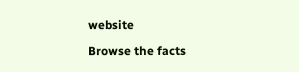website

Browse the facts